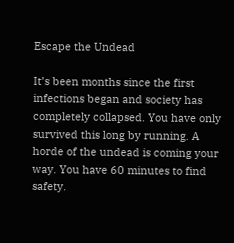Escape the Undead

It’s been months since the first infections began and society has completely collapsed. You have only survived this long by running. A horde of the undead is coming your way. You have 60 minutes to find safety.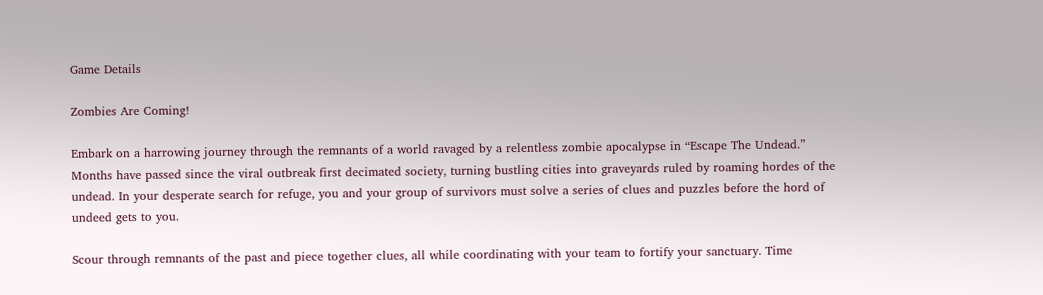Game Details

Zombies Are Coming!

Embark on a harrowing journey through the remnants of a world ravaged by a relentless zombie apocalypse in “Escape The Undead.” Months have passed since the viral outbreak first decimated society, turning bustling cities into graveyards ruled by roaming hordes of the undead. In your desperate search for refuge, you and your group of survivors must solve a series of clues and puzzles before the hord of undeed gets to you.

Scour through remnants of the past and piece together clues, all while coordinating with your team to fortify your sanctuary. Time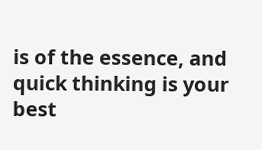is of the essence, and quick thinking is your best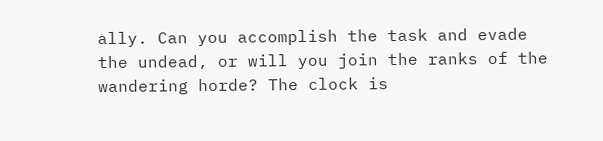ally. Can you accomplish the task and evade the undead, or will you join the ranks of the wandering horde? The clock is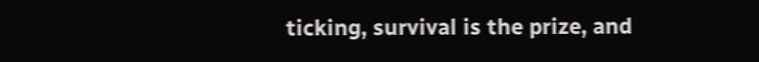ticking, survival is the prize, and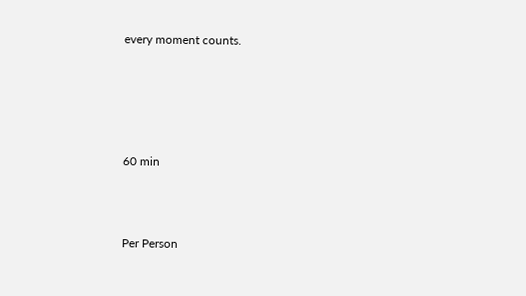every moment counts.





60 min



Per Person